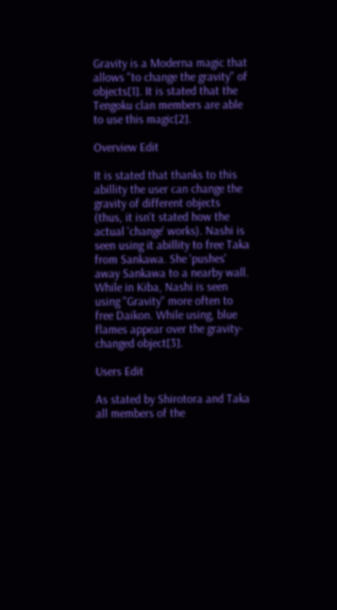Gravity is a Moderna magic that allows "to change the gravity" of objects[1]. It is stated that the Tengoku clan members are able to use this magic[2].

Overview Edit

It is stated that thanks to this abillity the user can change the gravity of different objects (thus, it isn't stated how the actual 'change' works). Nashi is seen using it abillity to free Taka from Sankawa. She 'pushes' away Sankawa to a nearby wall. While in Kiba, Nashi is seen using "Gravity" more often to free Daikon. While using, blue flames appear over the gravity-changed object[3].

Users Edit

As stated by Shirotora and Taka all members of the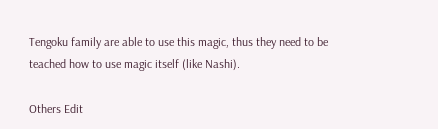Tengoku family are able to use this magic, thus they need to be teached how to use magic itself (like Nashi).

Others Edit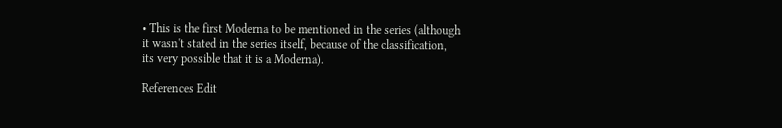• This is the first Moderna to be mentioned in the series (although it wasn't stated in the series itself, because of the classification, its very possible that it is a Moderna).

References Edit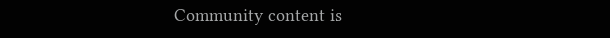Community content is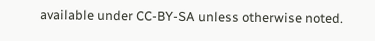available under CC-BY-SA unless otherwise noted.